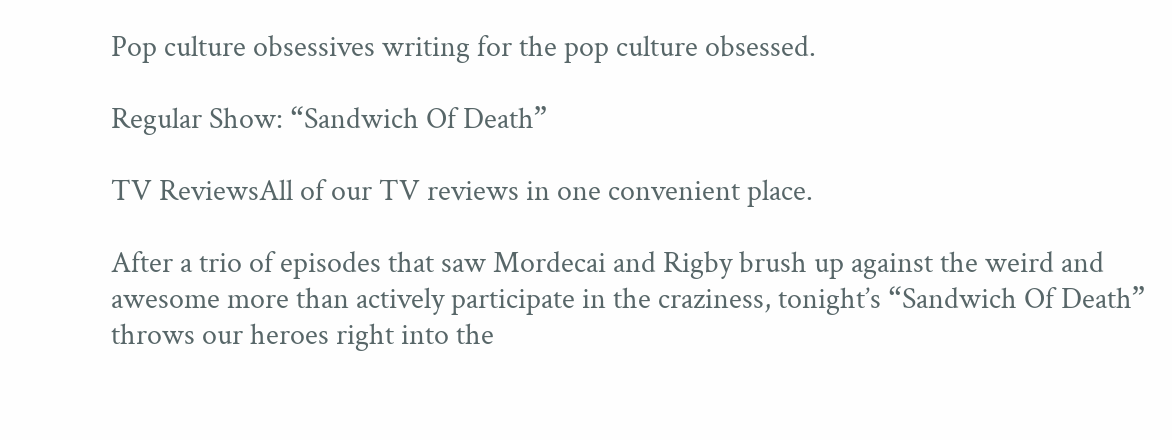Pop culture obsessives writing for the pop culture obsessed.

Regular Show: “Sandwich Of Death”

TV ReviewsAll of our TV reviews in one convenient place.

After a trio of episodes that saw Mordecai and Rigby brush up against the weird and awesome more than actively participate in the craziness, tonight’s “Sandwich Of Death” throws our heroes right into the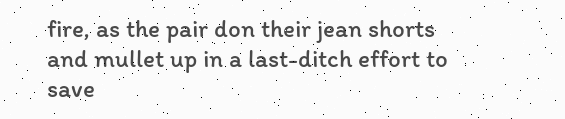fire, as the pair don their jean shorts and mullet up in a last-ditch effort to save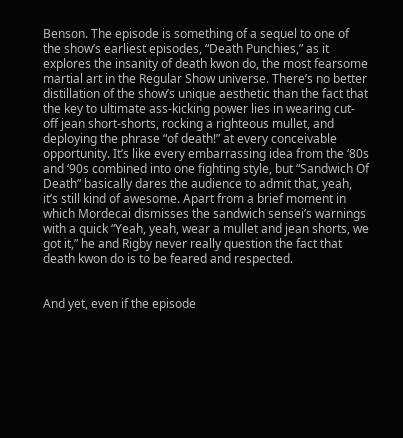Benson. The episode is something of a sequel to one of the show’s earliest episodes, “Death Punchies,” as it explores the insanity of death kwon do, the most fearsome martial art in the Regular Show universe. There’s no better distillation of the show’s unique aesthetic than the fact that the key to ultimate ass-kicking power lies in wearing cut-off jean short-shorts, rocking a righteous mullet, and deploying the phrase “of death!” at every conceivable opportunity. It’s like every embarrassing idea from the ‘80s and ‘90s combined into one fighting style, but “Sandwich Of Death” basically dares the audience to admit that, yeah, it’s still kind of awesome. Apart from a brief moment in which Mordecai dismisses the sandwich sensei’s warnings with a quick “Yeah, yeah, wear a mullet and jean shorts, we got it,” he and Rigby never really question the fact that death kwon do is to be feared and respected.


And yet, even if the episode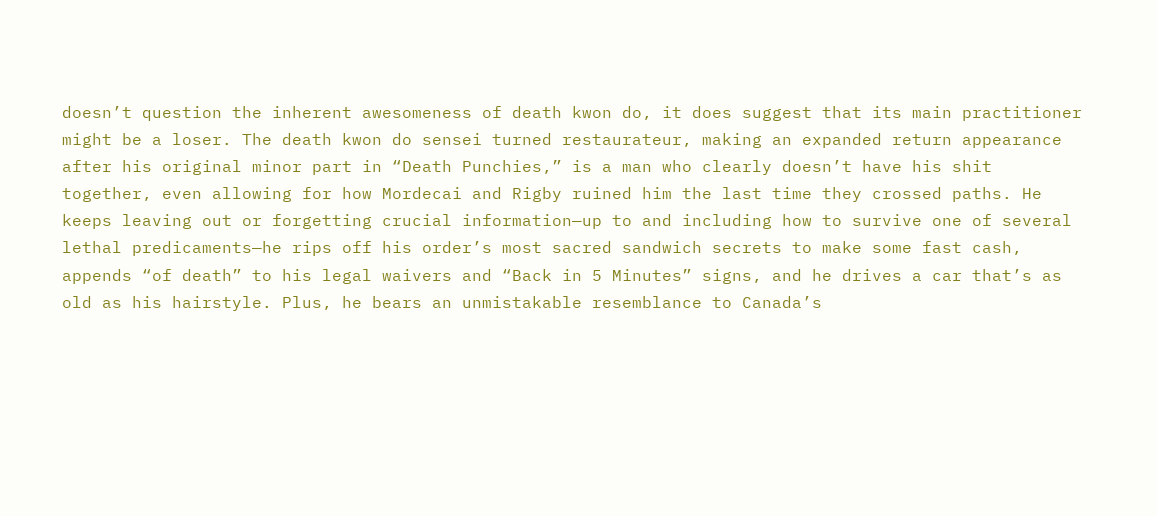doesn’t question the inherent awesomeness of death kwon do, it does suggest that its main practitioner might be a loser. The death kwon do sensei turned restaurateur, making an expanded return appearance after his original minor part in “Death Punchies,” is a man who clearly doesn’t have his shit together, even allowing for how Mordecai and Rigby ruined him the last time they crossed paths. He keeps leaving out or forgetting crucial information—up to and including how to survive one of several lethal predicaments—he rips off his order’s most sacred sandwich secrets to make some fast cash, appends “of death” to his legal waivers and “Back in 5 Minutes” signs, and he drives a car that’s as old as his hairstyle. Plus, he bears an unmistakable resemblance to Canada’s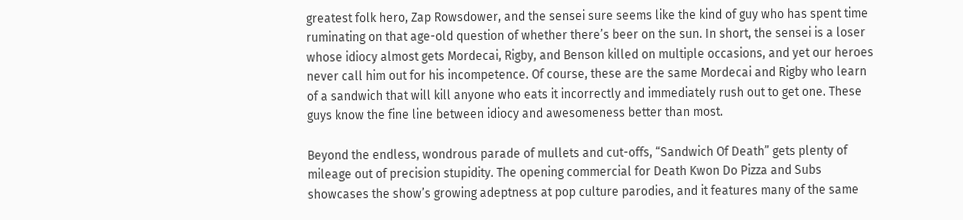greatest folk hero, Zap Rowsdower, and the sensei sure seems like the kind of guy who has spent time ruminating on that age-old question of whether there’s beer on the sun. In short, the sensei is a loser whose idiocy almost gets Mordecai, Rigby, and Benson killed on multiple occasions, and yet our heroes never call him out for his incompetence. Of course, these are the same Mordecai and Rigby who learn of a sandwich that will kill anyone who eats it incorrectly and immediately rush out to get one. These guys know the fine line between idiocy and awesomeness better than most.

Beyond the endless, wondrous parade of mullets and cut-offs, “Sandwich Of Death” gets plenty of mileage out of precision stupidity. The opening commercial for Death Kwon Do Pizza and Subs showcases the show’s growing adeptness at pop culture parodies, and it features many of the same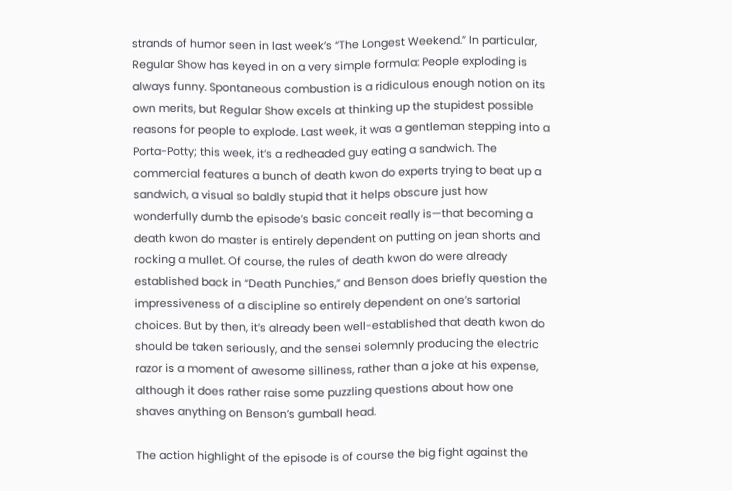strands of humor seen in last week’s “The Longest Weekend.” In particular, Regular Show has keyed in on a very simple formula: People exploding is always funny. Spontaneous combustion is a ridiculous enough notion on its own merits, but Regular Show excels at thinking up the stupidest possible reasons for people to explode. Last week, it was a gentleman stepping into a Porta-Potty; this week, it’s a redheaded guy eating a sandwich. The commercial features a bunch of death kwon do experts trying to beat up a sandwich, a visual so baldly stupid that it helps obscure just how wonderfully dumb the episode’s basic conceit really is—that becoming a death kwon do master is entirely dependent on putting on jean shorts and rocking a mullet. Of course, the rules of death kwon do were already established back in “Death Punchies,” and Benson does briefly question the impressiveness of a discipline so entirely dependent on one’s sartorial choices. But by then, it’s already been well-established that death kwon do should be taken seriously, and the sensei solemnly producing the electric razor is a moment of awesome silliness, rather than a joke at his expense, although it does rather raise some puzzling questions about how one shaves anything on Benson’s gumball head.

The action highlight of the episode is of course the big fight against the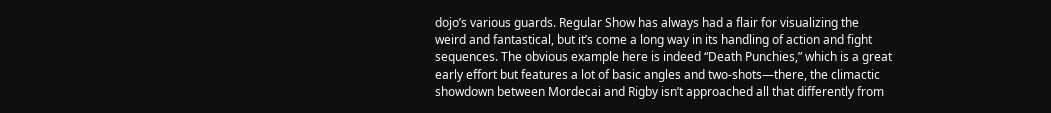dojo’s various guards. Regular Show has always had a flair for visualizing the weird and fantastical, but it’s come a long way in its handling of action and fight sequences. The obvious example here is indeed “Death Punchies,” which is a great early effort but features a lot of basic angles and two-shots—there, the climactic showdown between Mordecai and Rigby isn’t approached all that differently from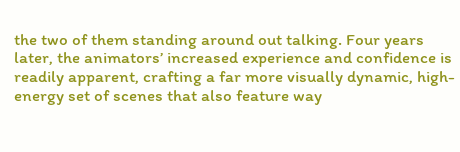the two of them standing around out talking. Four years later, the animators’ increased experience and confidence is readily apparent, crafting a far more visually dynamic, high-energy set of scenes that also feature way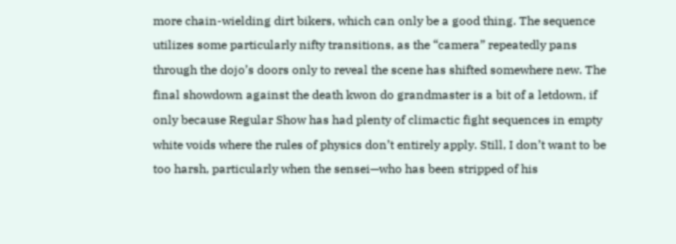more chain-wielding dirt bikers, which can only be a good thing. The sequence utilizes some particularly nifty transitions, as the “camera” repeatedly pans through the dojo’s doors only to reveal the scene has shifted somewhere new. The final showdown against the death kwon do grandmaster is a bit of a letdown, if only because Regular Show has had plenty of climactic fight sequences in empty white voids where the rules of physics don’t entirely apply. Still, I don’t want to be too harsh, particularly when the sensei—who has been stripped of his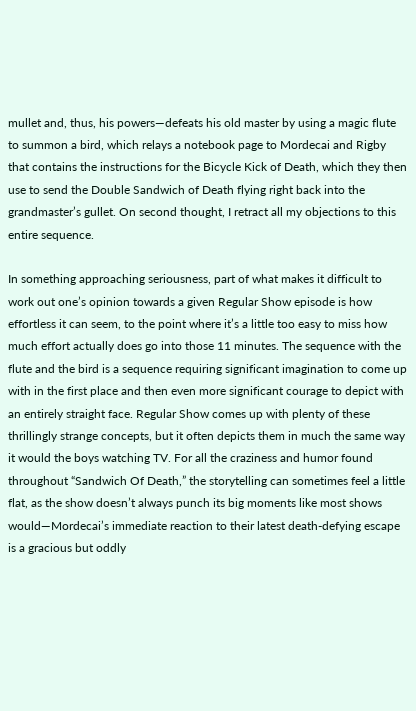mullet and, thus, his powers—defeats his old master by using a magic flute to summon a bird, which relays a notebook page to Mordecai and Rigby that contains the instructions for the Bicycle Kick of Death, which they then use to send the Double Sandwich of Death flying right back into the grandmaster’s gullet. On second thought, I retract all my objections to this entire sequence.

In something approaching seriousness, part of what makes it difficult to work out one’s opinion towards a given Regular Show episode is how effortless it can seem, to the point where it’s a little too easy to miss how much effort actually does go into those 11 minutes. The sequence with the flute and the bird is a sequence requiring significant imagination to come up with in the first place and then even more significant courage to depict with an entirely straight face. Regular Show comes up with plenty of these thrillingly strange concepts, but it often depicts them in much the same way it would the boys watching TV. For all the craziness and humor found throughout “Sandwich Of Death,” the storytelling can sometimes feel a little flat, as the show doesn’t always punch its big moments like most shows would—Mordecai’s immediate reaction to their latest death-defying escape is a gracious but oddly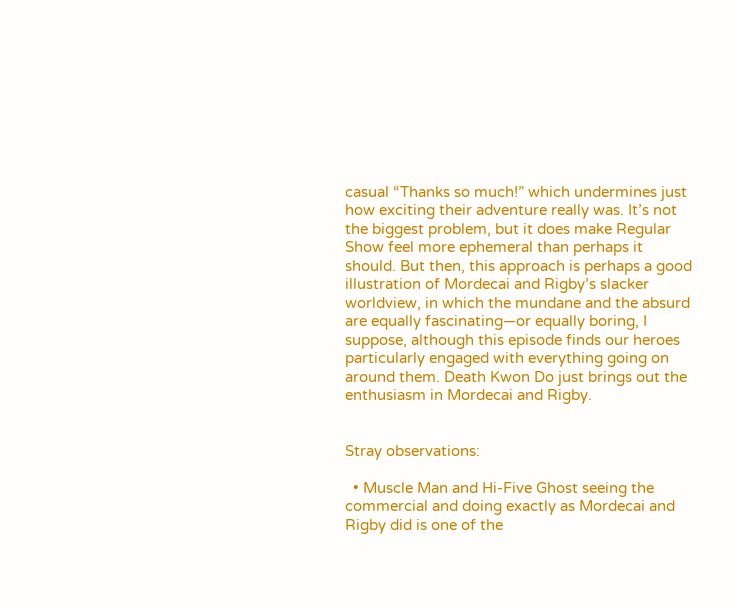casual “Thanks so much!” which undermines just how exciting their adventure really was. It’s not the biggest problem, but it does make Regular Show feel more ephemeral than perhaps it should. But then, this approach is perhaps a good illustration of Mordecai and Rigby’s slacker worldview, in which the mundane and the absurd are equally fascinating—or equally boring, I suppose, although this episode finds our heroes particularly engaged with everything going on around them. Death Kwon Do just brings out the enthusiasm in Mordecai and Rigby.


Stray observations:

  • Muscle Man and Hi-Five Ghost seeing the commercial and doing exactly as Mordecai and Rigby did is one of the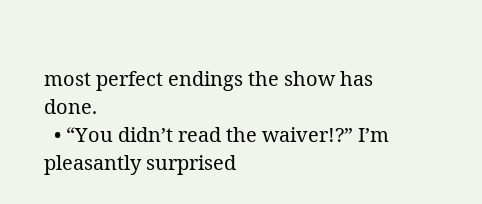most perfect endings the show has done.
  • “You didn’t read the waiver!?” I’m pleasantly surprised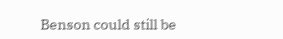Benson could still be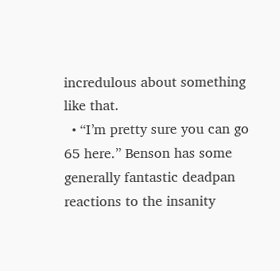incredulous about something like that.
  • “I’m pretty sure you can go 65 here.” Benson has some generally fantastic deadpan reactions to the insanity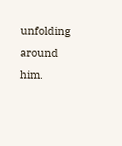unfolding around him.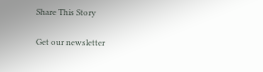Share This Story

Get our newsletter